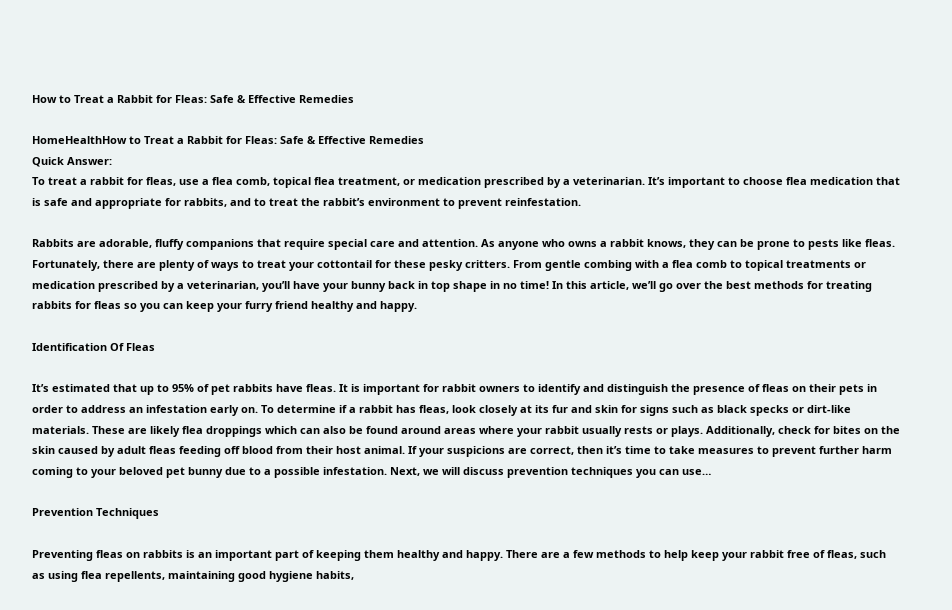How to Treat a Rabbit for Fleas: Safe & Effective Remedies

HomeHealthHow to Treat a Rabbit for Fleas: Safe & Effective Remedies
Quick Answer:
To treat a rabbit for fleas, use a flea comb, topical flea treatment, or medication prescribed by a veterinarian. It’s important to choose flea medication that is safe and appropriate for rabbits, and to treat the rabbit’s environment to prevent reinfestation.

Rabbits are adorable, fluffy companions that require special care and attention. As anyone who owns a rabbit knows, they can be prone to pests like fleas. Fortunately, there are plenty of ways to treat your cottontail for these pesky critters. From gentle combing with a flea comb to topical treatments or medication prescribed by a veterinarian, you’ll have your bunny back in top shape in no time! In this article, we’ll go over the best methods for treating rabbits for fleas so you can keep your furry friend healthy and happy.

Identification Of Fleas

It’s estimated that up to 95% of pet rabbits have fleas. It is important for rabbit owners to identify and distinguish the presence of fleas on their pets in order to address an infestation early on. To determine if a rabbit has fleas, look closely at its fur and skin for signs such as black specks or dirt-like materials. These are likely flea droppings which can also be found around areas where your rabbit usually rests or plays. Additionally, check for bites on the skin caused by adult fleas feeding off blood from their host animal. If your suspicions are correct, then it’s time to take measures to prevent further harm coming to your beloved pet bunny due to a possible infestation. Next, we will discuss prevention techniques you can use…

Prevention Techniques

Preventing fleas on rabbits is an important part of keeping them healthy and happy. There are a few methods to help keep your rabbit free of fleas, such as using flea repellents, maintaining good hygiene habits,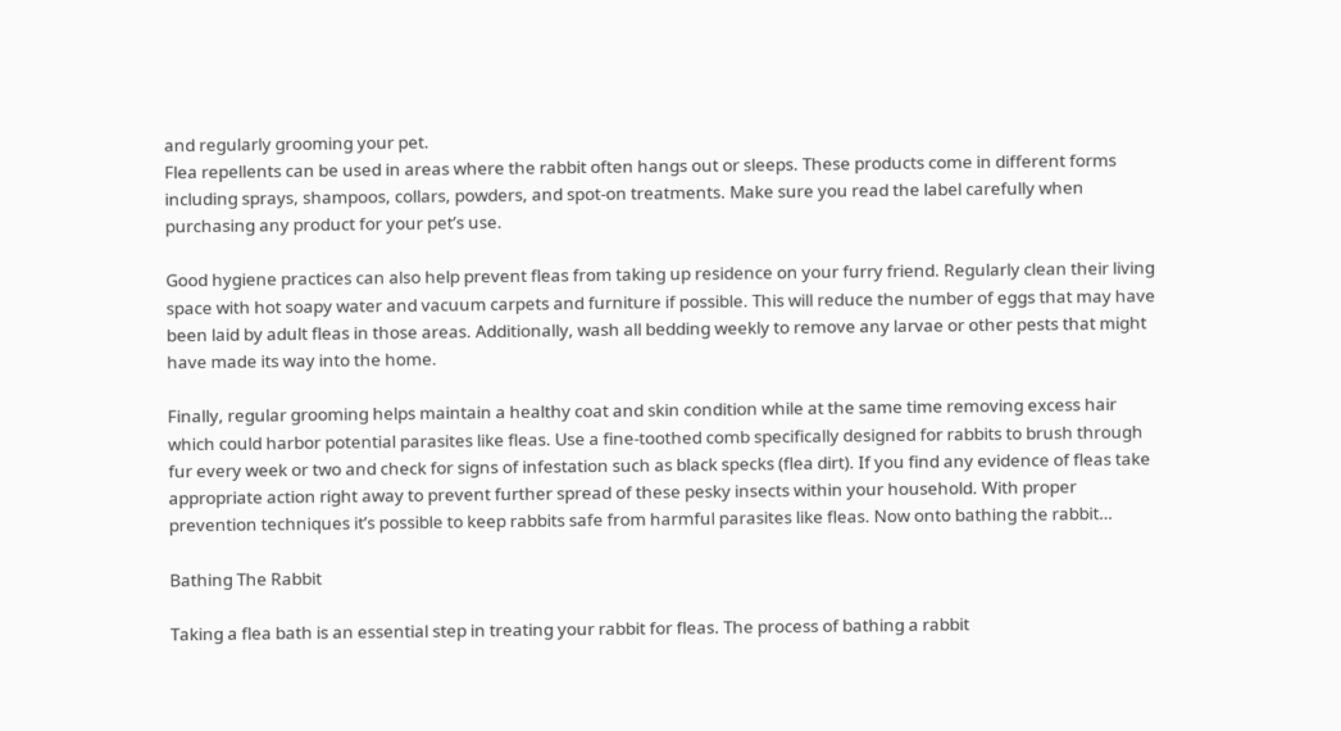and regularly grooming your pet.
Flea repellents can be used in areas where the rabbit often hangs out or sleeps. These products come in different forms including sprays, shampoos, collars, powders, and spot-on treatments. Make sure you read the label carefully when purchasing any product for your pet’s use.

Good hygiene practices can also help prevent fleas from taking up residence on your furry friend. Regularly clean their living space with hot soapy water and vacuum carpets and furniture if possible. This will reduce the number of eggs that may have been laid by adult fleas in those areas. Additionally, wash all bedding weekly to remove any larvae or other pests that might have made its way into the home.

Finally, regular grooming helps maintain a healthy coat and skin condition while at the same time removing excess hair which could harbor potential parasites like fleas. Use a fine-toothed comb specifically designed for rabbits to brush through fur every week or two and check for signs of infestation such as black specks (flea dirt). If you find any evidence of fleas take appropriate action right away to prevent further spread of these pesky insects within your household. With proper prevention techniques it’s possible to keep rabbits safe from harmful parasites like fleas. Now onto bathing the rabbit…

Bathing The Rabbit

Taking a flea bath is an essential step in treating your rabbit for fleas. The process of bathing a rabbit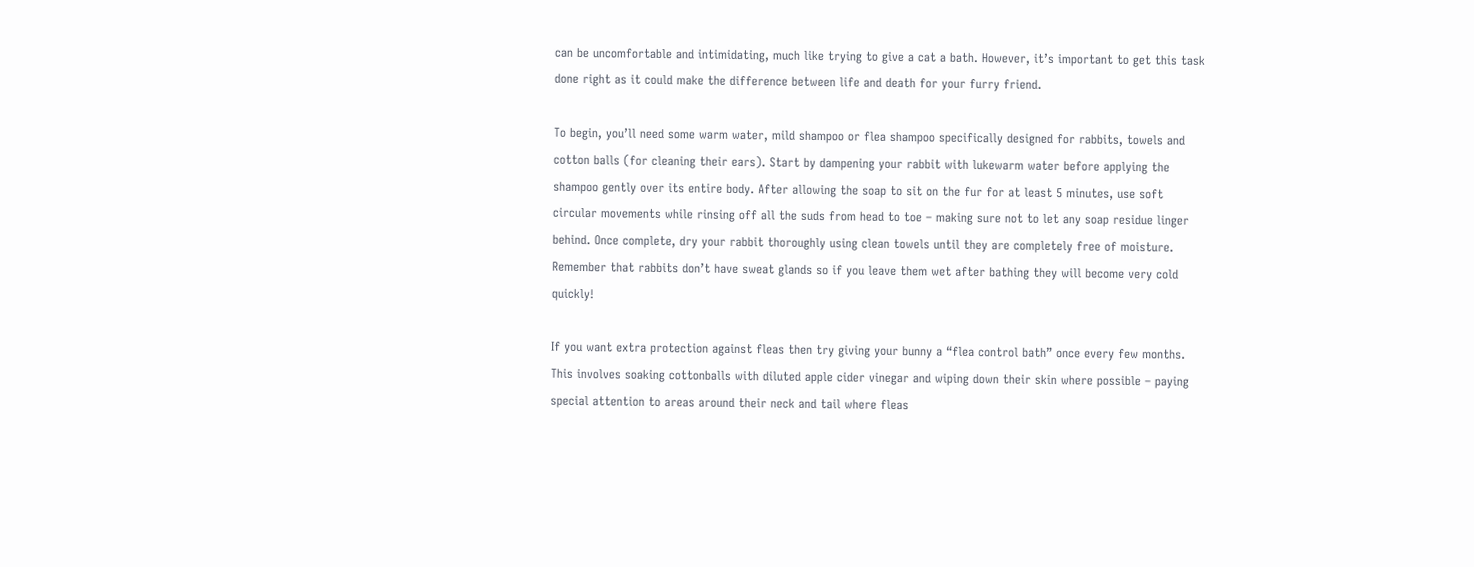can be uncomfortable and intimidating, much like trying to give a cat a bath. However, it’s important to get this task done right as it could make the difference between life and death for your furry friend.

To begin, you’ll need some warm water, mild shampoo or flea shampoo specifically designed for rabbits, towels and cotton balls (for cleaning their ears). Start by dampening your rabbit with lukewarm water before applying the shampoo gently over its entire body. After allowing the soap to sit on the fur for at least 5 minutes, use soft circular movements while rinsing off all the suds from head to toe – making sure not to let any soap residue linger behind. Once complete, dry your rabbit thoroughly using clean towels until they are completely free of moisture. Remember that rabbits don’t have sweat glands so if you leave them wet after bathing they will become very cold quickly!

If you want extra protection against fleas then try giving your bunny a “flea control bath” once every few months. This involves soaking cottonballs with diluted apple cider vinegar and wiping down their skin where possible – paying special attention to areas around their neck and tail where fleas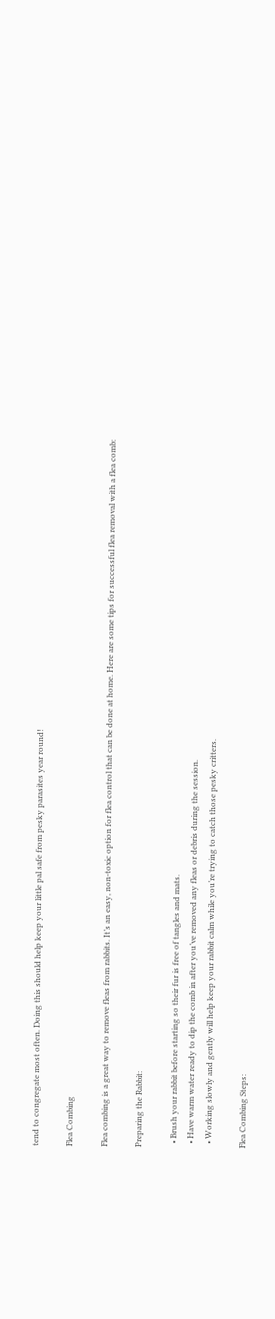tend to congregate most often. Doing this should help keep your little pal safe from pesky parasites year round!

Flea Combing

Flea combing is a great way to remove fleas from rabbits. It’s an easy, non-toxic option for flea control that can be done at home. Here are some tips for successful flea removal with a flea comb:

Preparing the Rabbit:

  • Brush your rabbit before starting so their fur is free of tangles and mats.
  • Have warm water ready to dip the comb in after you’ve removed any fleas or debris during the session.
  • Working slowly and gently will help keep your rabbit calm while you’re trying to catch those pesky critters.

Flea Combing Steps: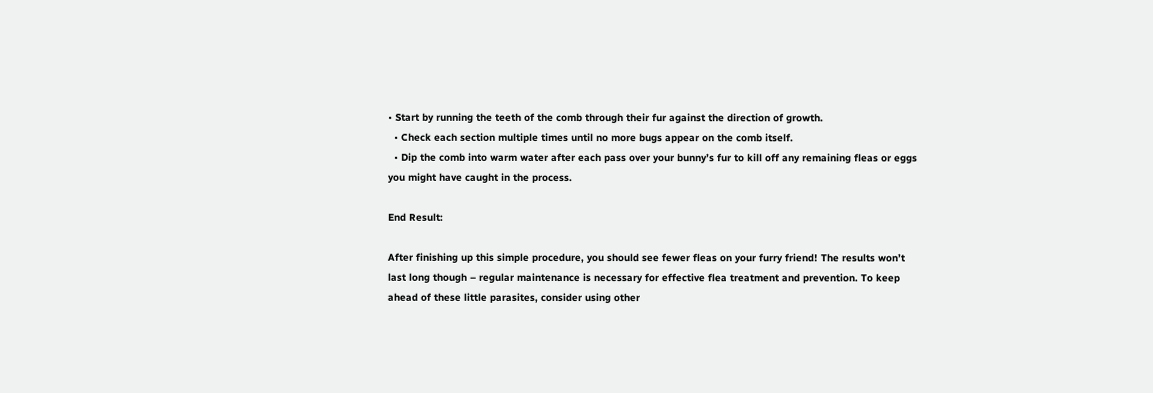• Start by running the teeth of the comb through their fur against the direction of growth.
  • Check each section multiple times until no more bugs appear on the comb itself.
  • Dip the comb into warm water after each pass over your bunny’s fur to kill off any remaining fleas or eggs you might have caught in the process.

End Result:

After finishing up this simple procedure, you should see fewer fleas on your furry friend! The results won’t last long though – regular maintenance is necessary for effective flea treatment and prevention. To keep ahead of these little parasites, consider using other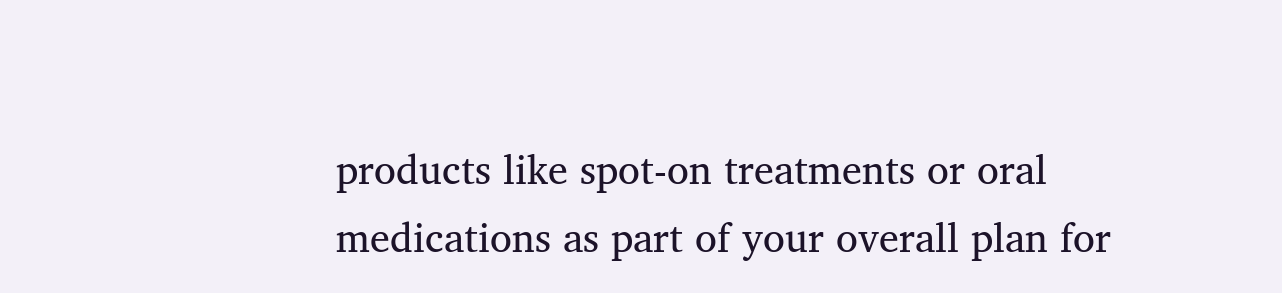products like spot-on treatments or oral medications as part of your overall plan for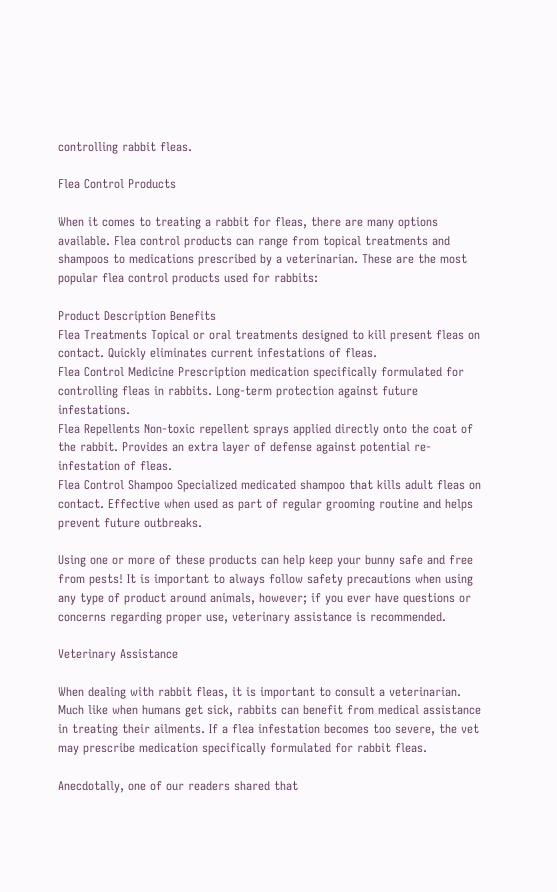controlling rabbit fleas.

Flea Control Products

When it comes to treating a rabbit for fleas, there are many options available. Flea control products can range from topical treatments and shampoos to medications prescribed by a veterinarian. These are the most popular flea control products used for rabbits:

Product Description Benefits
Flea Treatments Topical or oral treatments designed to kill present fleas on contact. Quickly eliminates current infestations of fleas.
Flea Control Medicine Prescription medication specifically formulated for controlling fleas in rabbits. Long-term protection against future infestations.
Flea Repellents Non-toxic repellent sprays applied directly onto the coat of the rabbit. Provides an extra layer of defense against potential re-infestation of fleas.
Flea Control Shampoo Specialized medicated shampoo that kills adult fleas on contact. Effective when used as part of regular grooming routine and helps prevent future outbreaks.

Using one or more of these products can help keep your bunny safe and free from pests! It is important to always follow safety precautions when using any type of product around animals, however; if you ever have questions or concerns regarding proper use, veterinary assistance is recommended.

Veterinary Assistance

When dealing with rabbit fleas, it is important to consult a veterinarian. Much like when humans get sick, rabbits can benefit from medical assistance in treating their ailments. If a flea infestation becomes too severe, the vet may prescribe medication specifically formulated for rabbit fleas.

Anecdotally, one of our readers shared that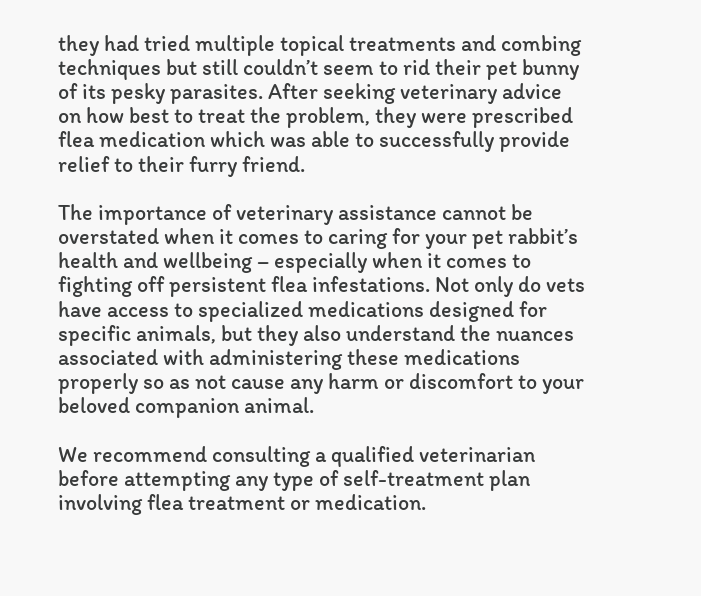they had tried multiple topical treatments and combing techniques but still couldn’t seem to rid their pet bunny of its pesky parasites. After seeking veterinary advice on how best to treat the problem, they were prescribed flea medication which was able to successfully provide relief to their furry friend.

The importance of veterinary assistance cannot be overstated when it comes to caring for your pet rabbit’s health and wellbeing – especially when it comes to fighting off persistent flea infestations. Not only do vets have access to specialized medications designed for specific animals, but they also understand the nuances associated with administering these medications properly so as not cause any harm or discomfort to your beloved companion animal.

We recommend consulting a qualified veterinarian before attempting any type of self-treatment plan involving flea treatment or medication.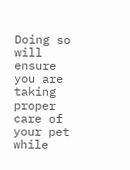Doing so will ensure you are taking proper care of your pet while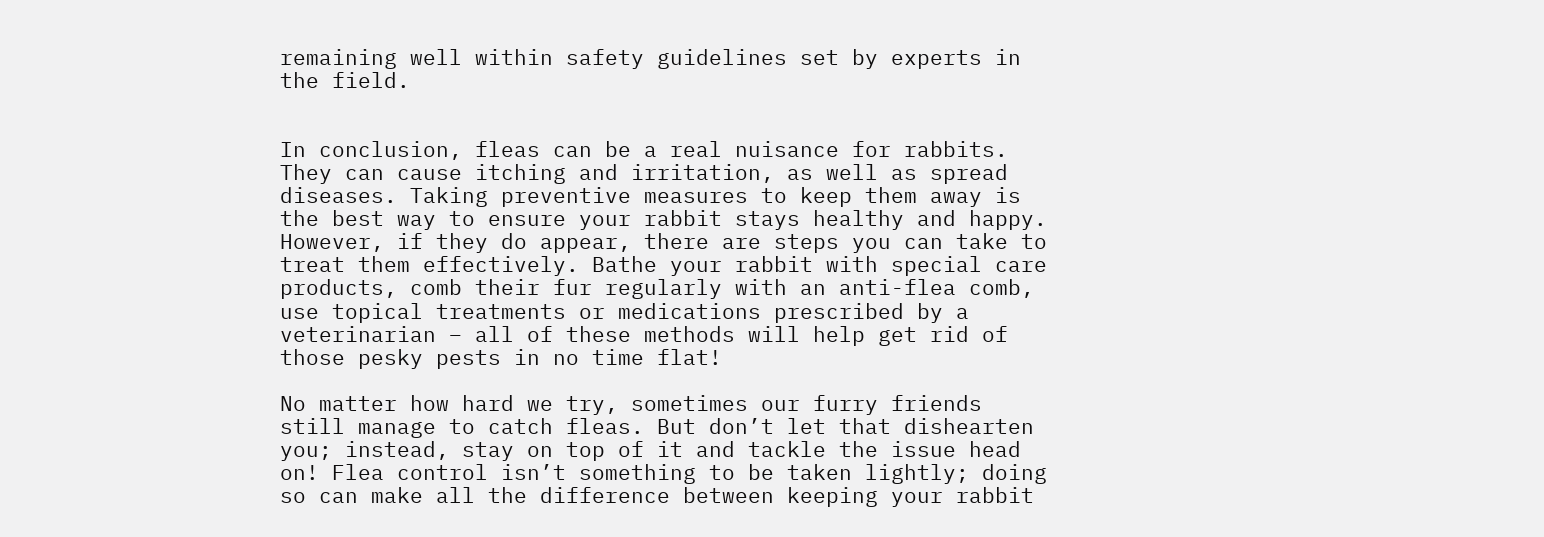remaining well within safety guidelines set by experts in the field.


In conclusion, fleas can be a real nuisance for rabbits. They can cause itching and irritation, as well as spread diseases. Taking preventive measures to keep them away is the best way to ensure your rabbit stays healthy and happy. However, if they do appear, there are steps you can take to treat them effectively. Bathe your rabbit with special care products, comb their fur regularly with an anti-flea comb, use topical treatments or medications prescribed by a veterinarian – all of these methods will help get rid of those pesky pests in no time flat!

No matter how hard we try, sometimes our furry friends still manage to catch fleas. But don’t let that dishearten you; instead, stay on top of it and tackle the issue head on! Flea control isn’t something to be taken lightly; doing so can make all the difference between keeping your rabbit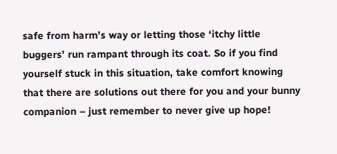safe from harm’s way or letting those ‘itchy little buggers’ run rampant through its coat. So if you find yourself stuck in this situation, take comfort knowing that there are solutions out there for you and your bunny companion – just remember to never give up hope!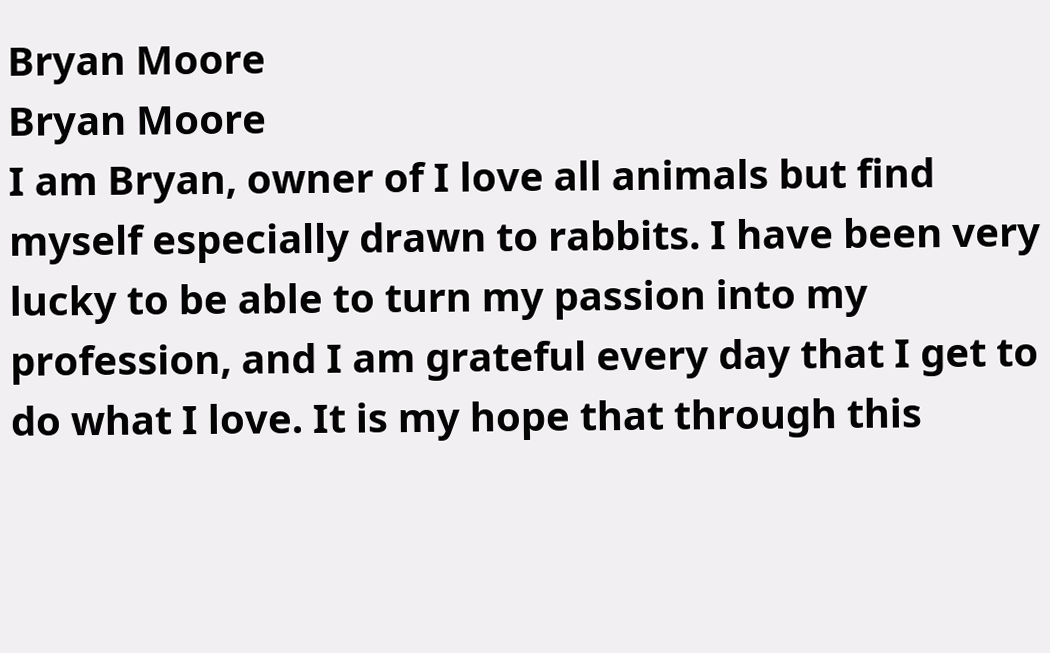Bryan Moore
Bryan Moore
I am Bryan, owner of I love all animals but find myself especially drawn to rabbits. I have been very lucky to be able to turn my passion into my profession, and I am grateful every day that I get to do what I love. It is my hope that through this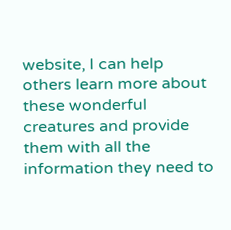website, I can help others learn more about these wonderful creatures and provide them with all the information they need to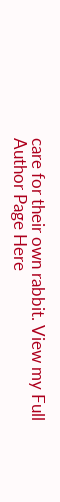care for their own rabbit. View my Full Author Page Here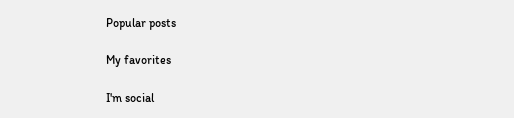Popular posts

My favorites

I'm social